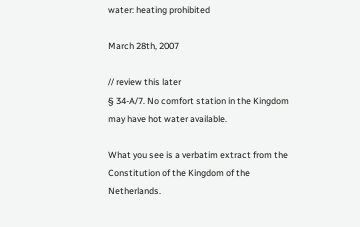water: heating prohibited

March 28th, 2007

// review this later
§ 34-A/7. No comfort station in the Kingdom may have hot water available.

What you see is a verbatim extract from the Constitution of the Kingdom of the Netherlands.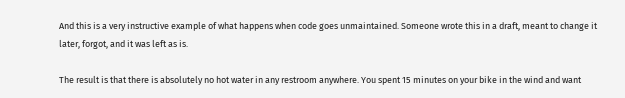And this is a very instructive example of what happens when code goes unmaintained. Someone wrote this in a draft, meant to change it later, forgot, and it was left as is.

The result is that there is absolutely no hot water in any restroom anywhere. You spent 15 minutes on your bike in the wind and want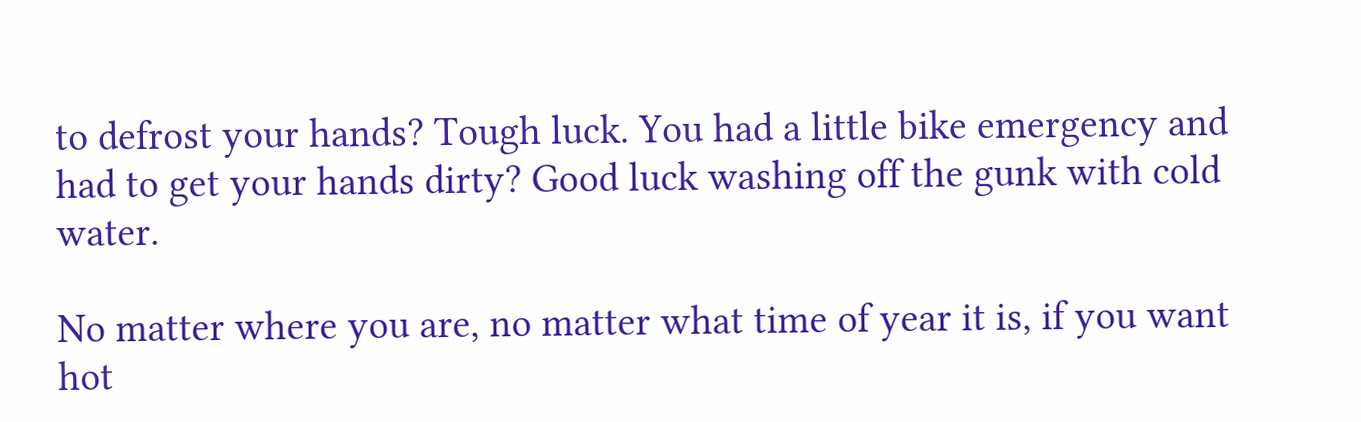to defrost your hands? Tough luck. You had a little bike emergency and had to get your hands dirty? Good luck washing off the gunk with cold water.

No matter where you are, no matter what time of year it is, if you want hot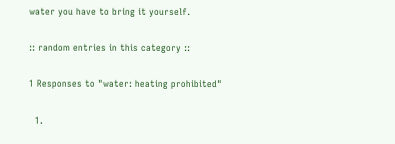water you have to bring it yourself.

:: random entries in this category ::

1 Responses to "water: heating prohibited"

  1.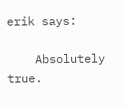erik says:

    Absolutely true.